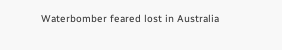Waterbomber feared lost in Australia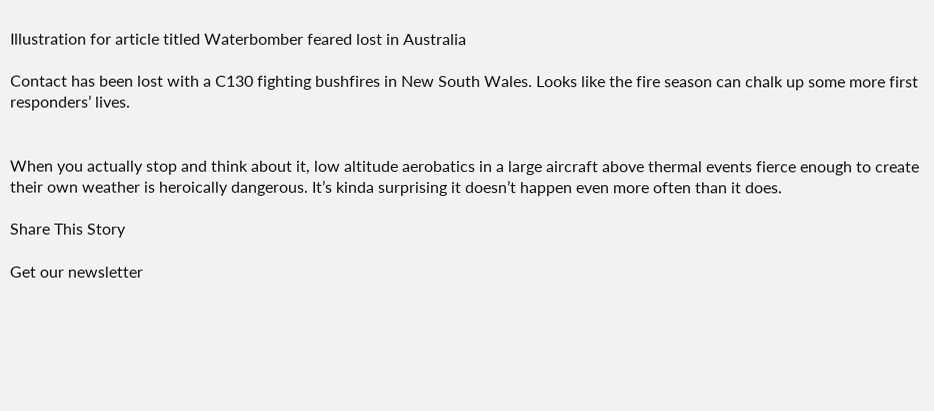Illustration for article titled Waterbomber feared lost in Australia

Contact has been lost with a C130 fighting bushfires in New South Wales. Looks like the fire season can chalk up some more first responders’ lives.


When you actually stop and think about it, low altitude aerobatics in a large aircraft above thermal events fierce enough to create their own weather is heroically dangerous. It’s kinda surprising it doesn’t happen even more often than it does.

Share This Story

Get our newsletter